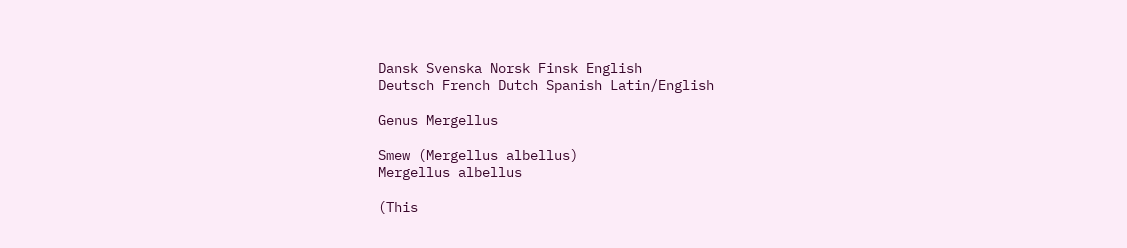Dansk Svenska Norsk Finsk English
Deutsch French Dutch Spanish Latin/English

Genus Mergellus

Smew (Mergellus albellus)
Mergellus albellus

(This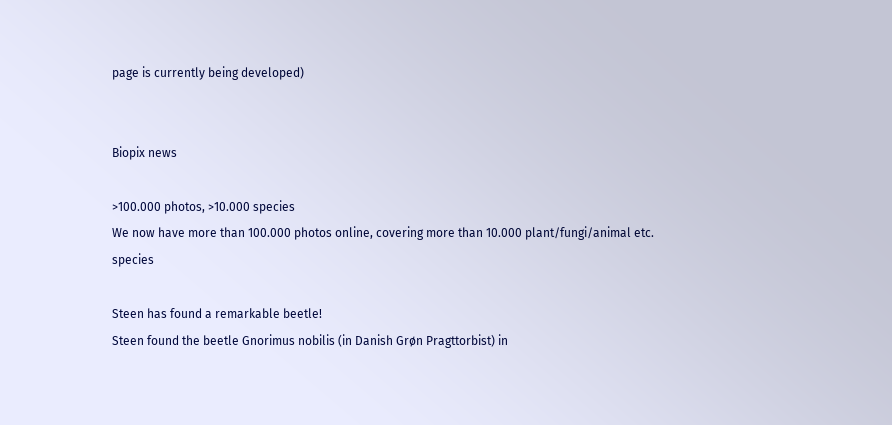page is currently being developed)


Biopix news

>100.000 photos, >10.000 species
We now have more than 100.000 photos online, covering more than 10.000 plant/fungi/animal etc. species

Steen has found a remarkable beetle!
Steen found the beetle Gnorimus nobilis (in Danish Grøn Pragttorbist) in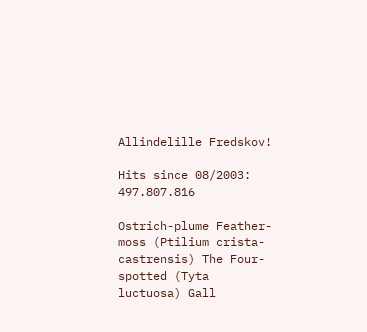Allindelille Fredskov!

Hits since 08/2003: 497.807.816

Ostrich-plume Feather-moss (Ptilium crista-castrensis) The Four-spotted (Tyta luctuosa) Gall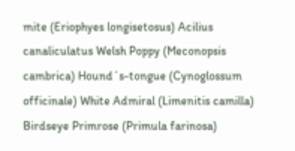mite (Eriophyes longisetosus) Acilius canaliculatus Welsh Poppy (Meconopsis cambrica) Hound´s-tongue (Cynoglossum officinale) White Admiral (Limenitis camilla) Birdseye Primrose (Primula farinosa)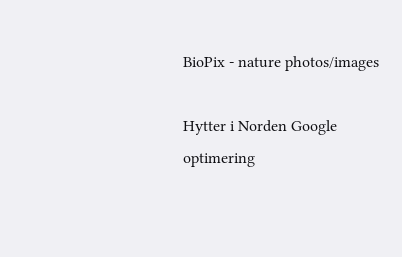BioPix - nature photos/images

Hytter i Norden Google optimering